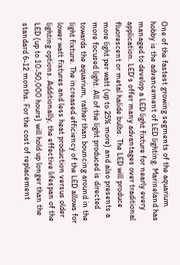One of the fastest growing segments of the aquarium hobby is the advancement of LED lighting. Marineland has managed to develop a LED light fixture for nearly every application. LED’s offer many advantages over traditional fluorescent or metal halide bulbs. The LED will produce more light per watt (up to 25% more) and also presents a more focused light. All of the light produced is directed towards the aquarium, rather than bouncing around in the light fixture. The increased efficiency of the LED allows for lower watt fixtures and less heat production versus older lighting options. Additionally, the effective lifespan of the LED (up to 10-50,000 hours) will hold up longer than the standard 6-12 months. For the cost of replacement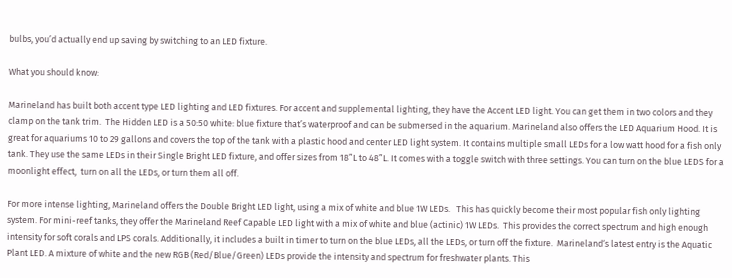bulbs, you’d actually end up saving by switching to an LED fixture.

What you should know:

Marineland has built both accent type LED lighting and LED fixtures. For accent and supplemental lighting, they have the Accent LED light. You can get them in two colors and they clamp on the tank trim.  The Hidden LED is a 50:50 white: blue fixture that’s waterproof and can be submersed in the aquarium. Marineland also offers the LED Aquarium Hood. It is great for aquariums 10 to 29 gallons and covers the top of the tank with a plastic hood and center LED light system. It contains multiple small LEDs for a low watt hood for a fish only tank. They use the same LEDs in their Single Bright LED fixture, and offer sizes from 18”L to 48”L. It comes with a toggle switch with three settings. You can turn on the blue LEDS for a moonlight effect,  turn on all the LEDs, or turn them all off.

For more intense lighting, Marineland offers the Double Bright LED light, using a mix of white and blue 1W LEDs.   This has quickly become their most popular fish only lighting system. For mini-reef tanks, they offer the Marineland Reef Capable LED light with a mix of white and blue (actinic) 1W LEDs.  This provides the correct spectrum and high enough intensity for soft corals and LPS corals. Additionally, it includes a built in timer to turn on the blue LEDs, all the LEDs, or turn off the fixture.  Marineland‘s latest entry is the Aquatic Plant LED. A mixture of white and the new RGB (Red/Blue/Green) LEDs provide the intensity and spectrum for freshwater plants. This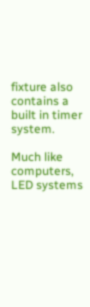fixture also contains a built in timer system.

Much like computers, LED systems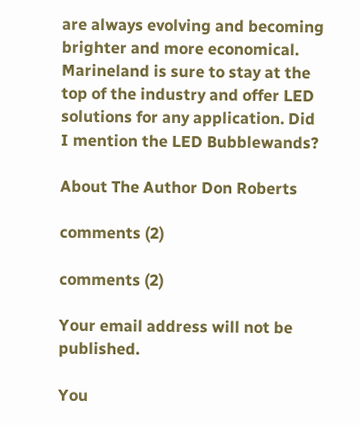are always evolving and becoming brighter and more economical. Marineland is sure to stay at the top of the industry and offer LED solutions for any application. Did I mention the LED Bubblewands?

About The Author Don Roberts

comments (2)

comments (2)

Your email address will not be published.

You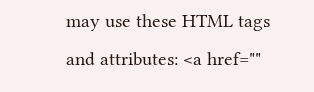may use these HTML tags and attributes: <a href=""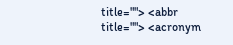title=""> <abbr title=""> <acronym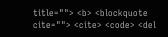title=""> <b> <blockquote cite=""> <cite> <code> <del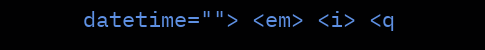datetime=""> <em> <i> <q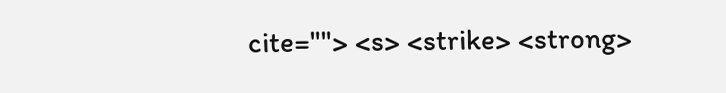cite=""> <s> <strike> <strong>